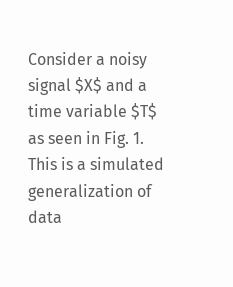Consider a noisy signal $X$ and a time variable $T$ as seen in Fig. 1. This is a simulated generalization of data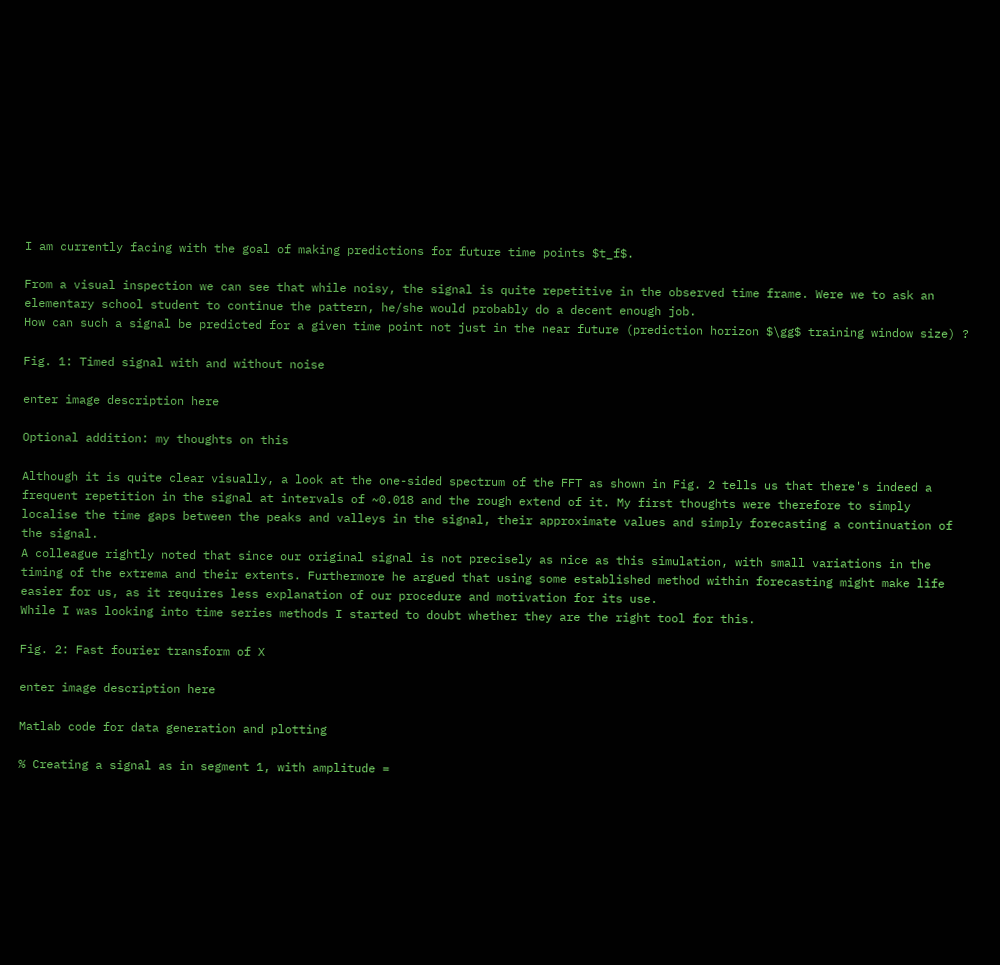I am currently facing with the goal of making predictions for future time points $t_f$.

From a visual inspection we can see that while noisy, the signal is quite repetitive in the observed time frame. Were we to ask an elementary school student to continue the pattern, he/she would probably do a decent enough job.
How can such a signal be predicted for a given time point not just in the near future (prediction horizon $\gg$ training window size) ?

Fig. 1: Timed signal with and without noise

enter image description here

Optional addition: my thoughts on this

Although it is quite clear visually, a look at the one-sided spectrum of the FFT as shown in Fig. 2 tells us that there's indeed a frequent repetition in the signal at intervals of ~0.018 and the rough extend of it. My first thoughts were therefore to simply localise the time gaps between the peaks and valleys in the signal, their approximate values and simply forecasting a continuation of the signal.
A colleague rightly noted that since our original signal is not precisely as nice as this simulation, with small variations in the timing of the extrema and their extents. Furthermore he argued that using some established method within forecasting might make life easier for us, as it requires less explanation of our procedure and motivation for its use.
While I was looking into time series methods I started to doubt whether they are the right tool for this.

Fig. 2: Fast fourier transform of X

enter image description here

Matlab code for data generation and plotting

% Creating a signal as in segment 1, with amplitude =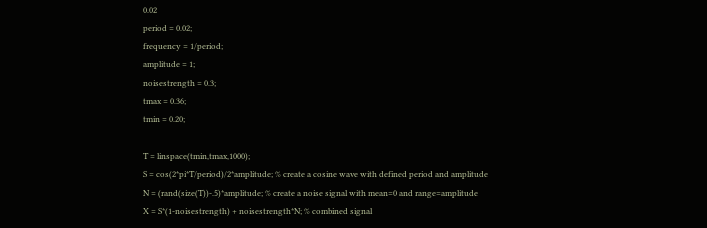0.02
period = 0.02;
frequency = 1/period;
amplitude = 1;
noisestrength = 0.3;
tmax = 0.36;
tmin = 0.20;

T = linspace(tmin,tmax,1000);
S = cos(2*pi*T/period)/2*amplitude; % create a cosine wave with defined period and amplitude
N = (rand(size(T))-.5)*amplitude; % create a noise signal with mean=0 and range=amplitude
X = S*(1-noisestrength) + noisestrength*N; % combined signal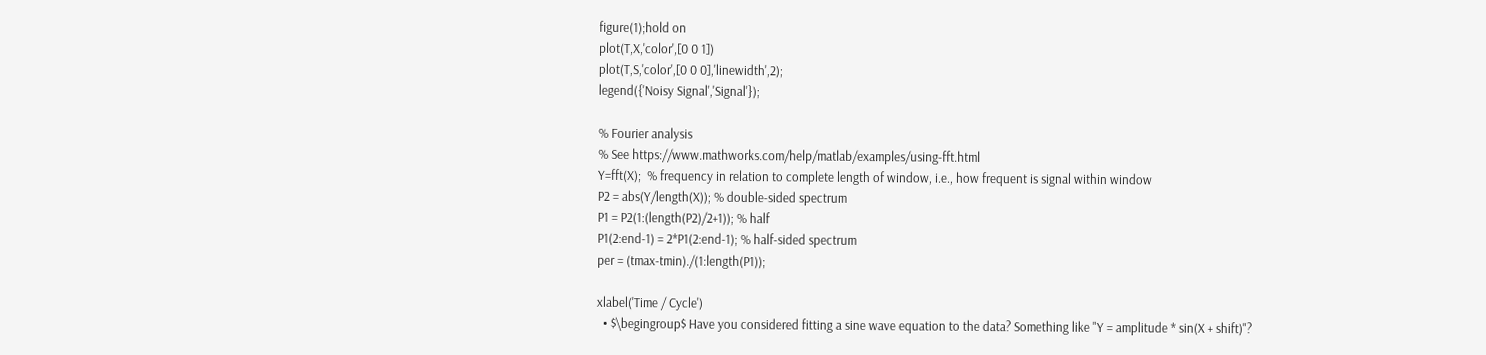figure(1);hold on
plot(T,X,'color',[0 0 1])
plot(T,S,'color',[0 0 0],'linewidth',2);
legend({'Noisy Signal','Signal'});

% Fourier analysis
% See https://www.mathworks.com/help/matlab/examples/using-fft.html
Y=fft(X);  % frequency in relation to complete length of window, i.e., how frequent is signal within window
P2 = abs(Y/length(X)); % double-sided spectrum
P1 = P2(1:(length(P2)/2+1)); % half
P1(2:end-1) = 2*P1(2:end-1); % half-sided spectrum
per = (tmax-tmin)./(1:length(P1));

xlabel('Time / Cycle')
  • $\begingroup$ Have you considered fitting a sine wave equation to the data? Something like "Y = amplitude * sin(X + shift)"?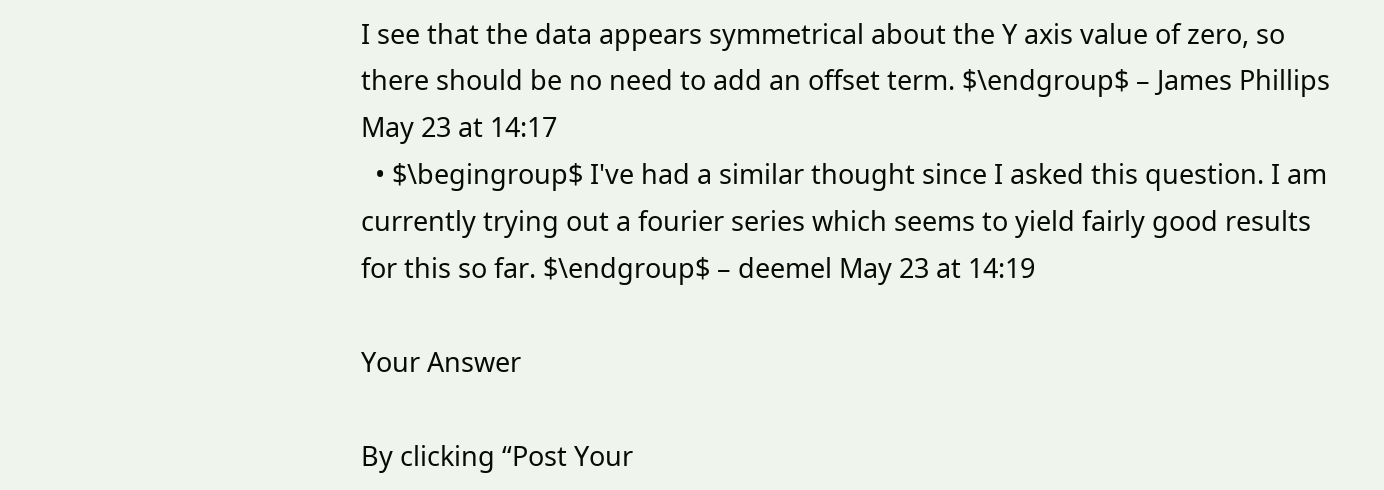I see that the data appears symmetrical about the Y axis value of zero, so there should be no need to add an offset term. $\endgroup$ – James Phillips May 23 at 14:17
  • $\begingroup$ I've had a similar thought since I asked this question. I am currently trying out a fourier series which seems to yield fairly good results for this so far. $\endgroup$ – deemel May 23 at 14:19

Your Answer

By clicking “Post Your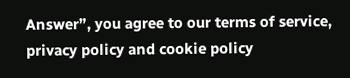Answer”, you agree to our terms of service, privacy policy and cookie policy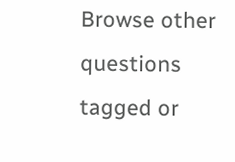Browse other questions tagged or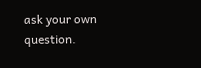ask your own question.